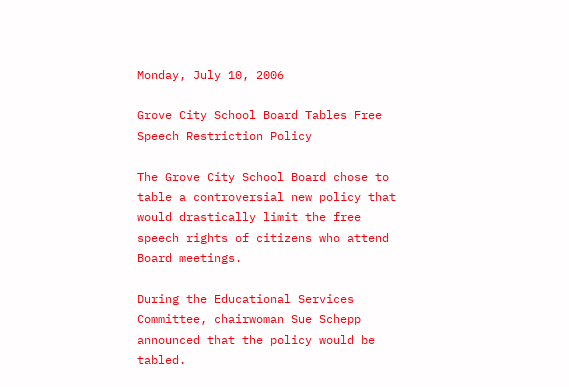Monday, July 10, 2006

Grove City School Board Tables Free Speech Restriction Policy

The Grove City School Board chose to table a controversial new policy that would drastically limit the free speech rights of citizens who attend Board meetings.

During the Educational Services Committee, chairwoman Sue Schepp announced that the policy would be tabled.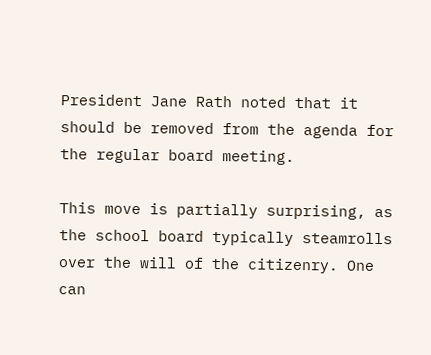President Jane Rath noted that it should be removed from the agenda for the regular board meeting.

This move is partially surprising, as the school board typically steamrolls over the will of the citizenry. One can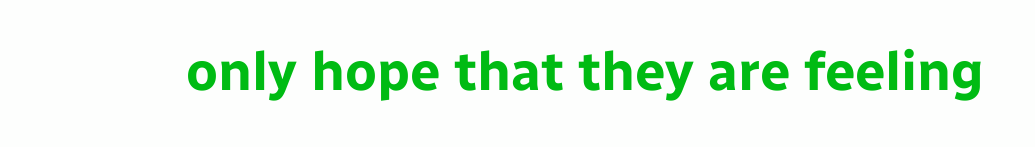only hope that they are feeling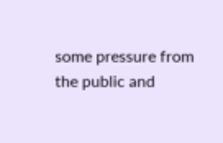some pressure from the public and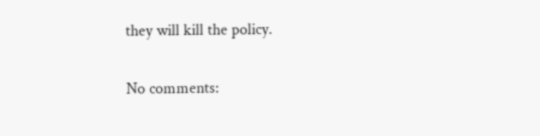they will kill the policy.

No comments: